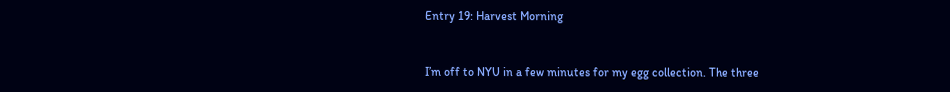Entry 19: Harvest Morning


I’m off to NYU in a few minutes for my egg collection. The three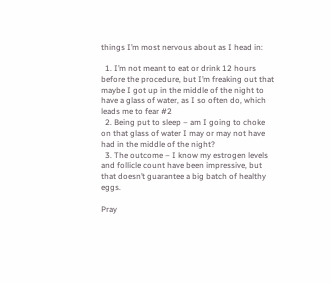things I’m most nervous about as I head in:

  1. I’m not meant to eat or drink 12 hours before the procedure, but I’m freaking out that maybe I got up in the middle of the night to have a glass of water, as I so often do, which leads me to fear #2
  2. Being put to sleep – am I going to choke on that glass of water I may or may not have had in the middle of the night?
  3. The outcome – I know my estrogen levels and follicle count have been impressive, but that doesn’t guarantee a big batch of healthy eggs.

Pray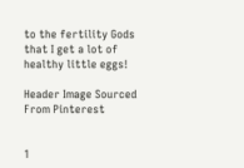to the fertility Gods that I get a lot of healthy little eggs!

Header Image Sourced From Pinterest


1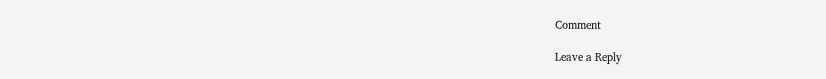Comment

Leave a Reply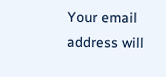Your email address will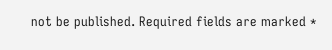not be published. Required fields are marked *